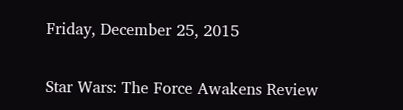Friday, December 25, 2015

Star Wars: The Force Awakens Review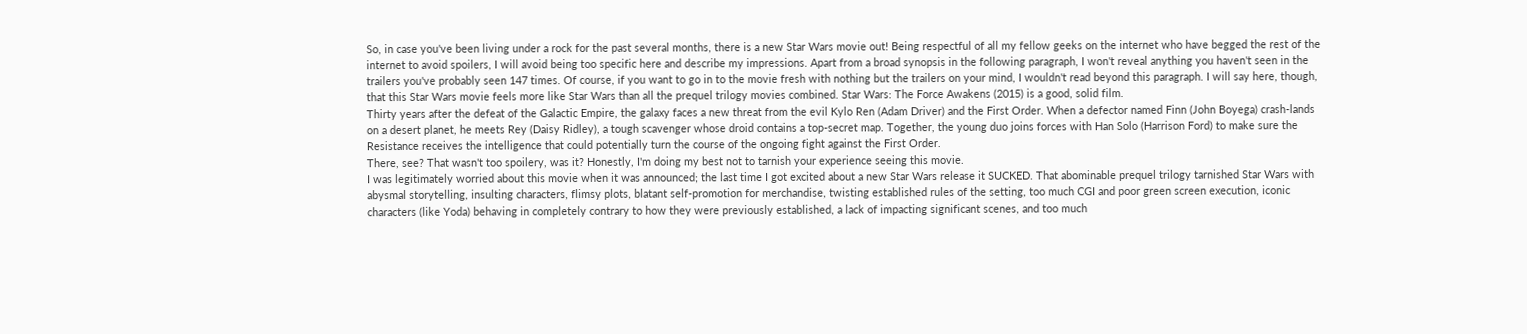So, in case you've been living under a rock for the past several months, there is a new Star Wars movie out! Being respectful of all my fellow geeks on the internet who have begged the rest of the internet to avoid spoilers, I will avoid being too specific here and describe my impressions. Apart from a broad synopsis in the following paragraph, I won't reveal anything you haven't seen in the trailers you've probably seen 147 times. Of course, if you want to go in to the movie fresh with nothing but the trailers on your mind, I wouldn't read beyond this paragraph. I will say here, though, that this Star Wars movie feels more like Star Wars than all the prequel trilogy movies combined. Star Wars: The Force Awakens (2015) is a good, solid film.
Thirty years after the defeat of the Galactic Empire, the galaxy faces a new threat from the evil Kylo Ren (Adam Driver) and the First Order. When a defector named Finn (John Boyega) crash-lands on a desert planet, he meets Rey (Daisy Ridley), a tough scavenger whose droid contains a top-secret map. Together, the young duo joins forces with Han Solo (Harrison Ford) to make sure the Resistance receives the intelligence that could potentially turn the course of the ongoing fight against the First Order.
There, see? That wasn't too spoilery, was it? Honestly, I'm doing my best not to tarnish your experience seeing this movie.
I was legitimately worried about this movie when it was announced; the last time I got excited about a new Star Wars release it SUCKED. That abominable prequel trilogy tarnished Star Wars with abysmal storytelling, insulting characters, flimsy plots, blatant self-promotion for merchandise, twisting established rules of the setting, too much CGI and poor green screen execution, iconic characters (like Yoda) behaving in completely contrary to how they were previously established, a lack of impacting significant scenes, and too much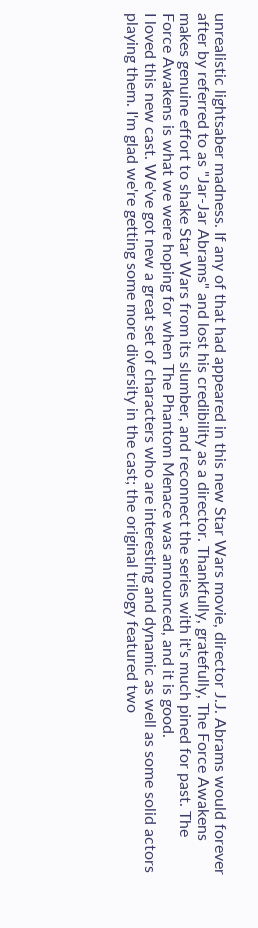unrealistic lightsaber madness. If any of that had appeared in this new Star Wars movie, director J.J. Abrams would forever after by referred to as "Jar-Jar Abrams" and lost his credibility as a director. Thankfully, gratefully, The Force Awakens makes genuine effort to shake Star Wars from its slumber, and reconnect the series with it's much pined for past. The Force Awakens is what we were hoping for when The Phantom Menace was announced, and it is good.
I loved this new cast. We've got new a great set of characters who are interesting and dynamic as well as some solid actors playing them. I'm glad we're getting some more diversity in the cast; the original trilogy featured two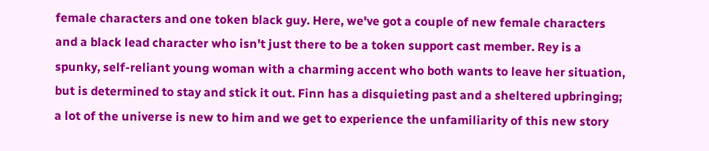female characters and one token black guy. Here, we've got a couple of new female characters and a black lead character who isn't just there to be a token support cast member. Rey is a spunky, self-reliant young woman with a charming accent who both wants to leave her situation, but is determined to stay and stick it out. Finn has a disquieting past and a sheltered upbringing; a lot of the universe is new to him and we get to experience the unfamiliarity of this new story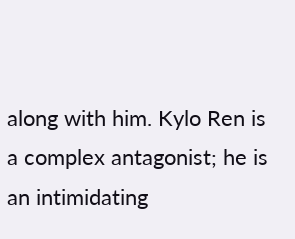along with him. Kylo Ren is a complex antagonist; he is an intimidating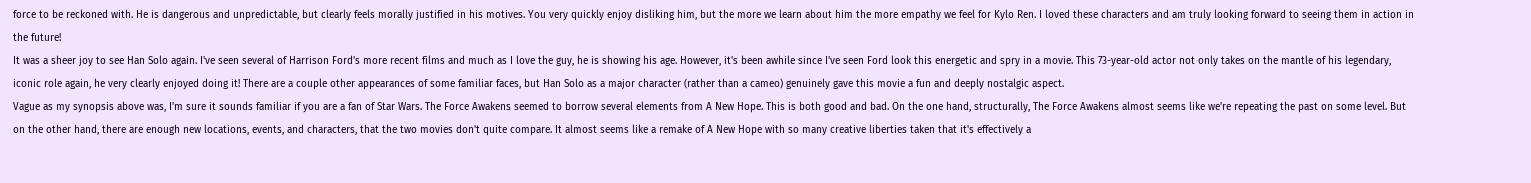force to be reckoned with. He is dangerous and unpredictable, but clearly feels morally justified in his motives. You very quickly enjoy disliking him, but the more we learn about him the more empathy we feel for Kylo Ren. I loved these characters and am truly looking forward to seeing them in action in the future!
It was a sheer joy to see Han Solo again. I've seen several of Harrison Ford's more recent films and much as I love the guy, he is showing his age. However, it's been awhile since I've seen Ford look this energetic and spry in a movie. This 73-year-old actor not only takes on the mantle of his legendary, iconic role again, he very clearly enjoyed doing it! There are a couple other appearances of some familiar faces, but Han Solo as a major character (rather than a cameo) genuinely gave this movie a fun and deeply nostalgic aspect.
Vague as my synopsis above was, I'm sure it sounds familiar if you are a fan of Star Wars. The Force Awakens seemed to borrow several elements from A New Hope. This is both good and bad. On the one hand, structurally, The Force Awakens almost seems like we're repeating the past on some level. But on the other hand, there are enough new locations, events, and characters, that the two movies don't quite compare. It almost seems like a remake of A New Hope with so many creative liberties taken that it's effectively a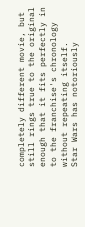completely different movie, but still rings true to the original enough that it fits perfectly in to the franchise's chronology without repeating itself.
Star Wars has notoriously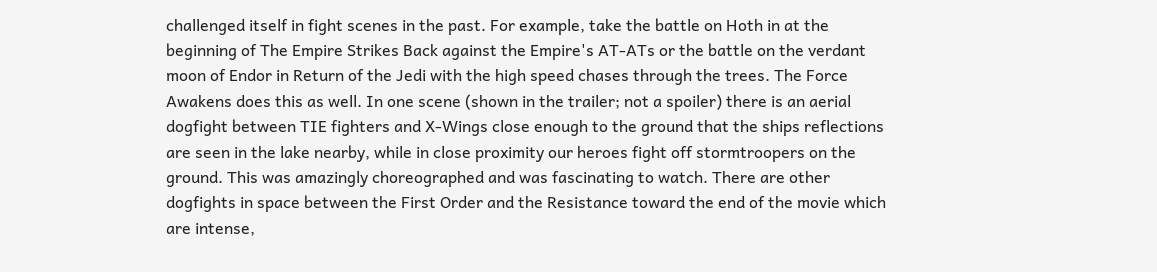challenged itself in fight scenes in the past. For example, take the battle on Hoth in at the beginning of The Empire Strikes Back against the Empire's AT-ATs or the battle on the verdant moon of Endor in Return of the Jedi with the high speed chases through the trees. The Force Awakens does this as well. In one scene (shown in the trailer; not a spoiler) there is an aerial dogfight between TIE fighters and X-Wings close enough to the ground that the ships reflections are seen in the lake nearby, while in close proximity our heroes fight off stormtroopers on the ground. This was amazingly choreographed and was fascinating to watch. There are other dogfights in space between the First Order and the Resistance toward the end of the movie which are intense,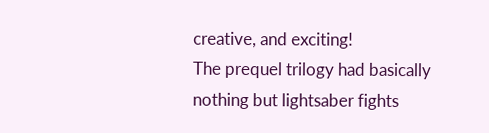creative, and exciting!
The prequel trilogy had basically nothing but lightsaber fights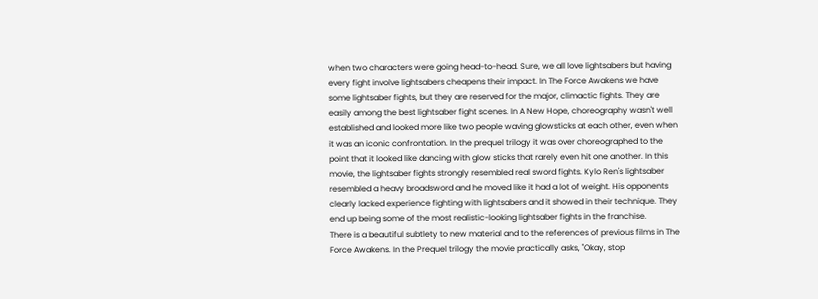when two characters were going head-to-head. Sure, we all love lightsabers but having every fight involve lightsabers cheapens their impact. In The Force Awakens we have some lightsaber fights, but they are reserved for the major, climactic fights. They are easily among the best lightsaber fight scenes. In A New Hope, choreography wasn't well established and looked more like two people waving glowsticks at each other, even when it was an iconic confrontation. In the prequel trilogy it was over choreographed to the point that it looked like dancing with glow sticks that rarely even hit one another. In this movie, the lightsaber fights strongly resembled real sword fights. Kylo Ren's lightsaber resembled a heavy broadsword and he moved like it had a lot of weight. His opponents clearly lacked experience fighting with lightsabers and it showed in their technique. They end up being some of the most realistic-looking lightsaber fights in the franchise.
There is a beautiful subtlety to new material and to the references of previous films in The Force Awakens. In the Prequel trilogy the movie practically asks, "Okay, stop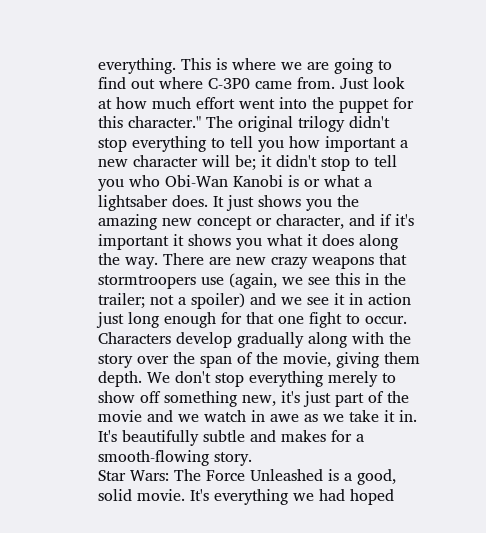everything. This is where we are going to find out where C-3P0 came from. Just look at how much effort went into the puppet for this character." The original trilogy didn't stop everything to tell you how important a new character will be; it didn't stop to tell you who Obi-Wan Kanobi is or what a lightsaber does. It just shows you the amazing new concept or character, and if it's important it shows you what it does along the way. There are new crazy weapons that stormtroopers use (again, we see this in the trailer; not a spoiler) and we see it in action just long enough for that one fight to occur. Characters develop gradually along with the story over the span of the movie, giving them depth. We don't stop everything merely to show off something new, it's just part of the movie and we watch in awe as we take it in. It's beautifully subtle and makes for a smooth-flowing story.
Star Wars: The Force Unleashed is a good, solid movie. It's everything we had hoped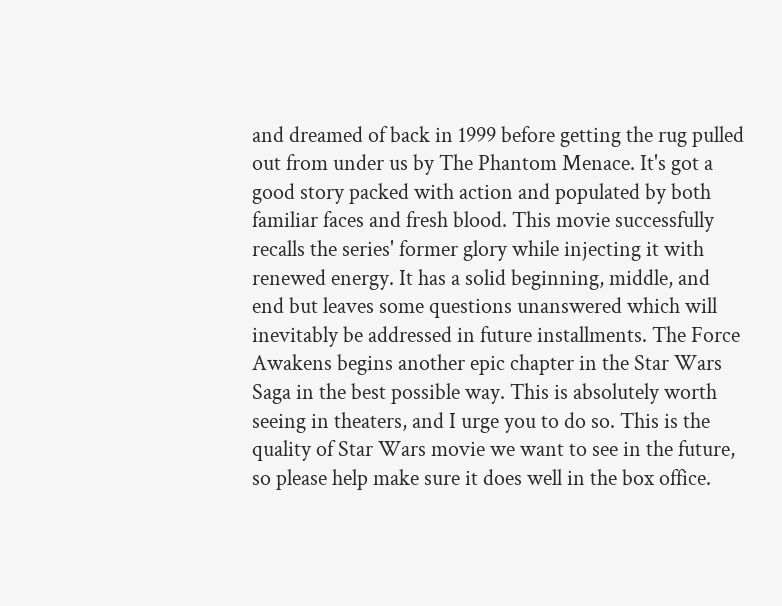and dreamed of back in 1999 before getting the rug pulled out from under us by The Phantom Menace. It's got a good story packed with action and populated by both familiar faces and fresh blood. This movie successfully recalls the series' former glory while injecting it with renewed energy. It has a solid beginning, middle, and end but leaves some questions unanswered which will inevitably be addressed in future installments. The Force Awakens begins another epic chapter in the Star Wars Saga in the best possible way. This is absolutely worth seeing in theaters, and I urge you to do so. This is the quality of Star Wars movie we want to see in the future, so please help make sure it does well in the box office.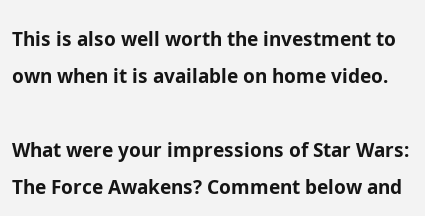This is also well worth the investment to own when it is available on home video.

What were your impressions of Star Wars: The Force Awakens? Comment below and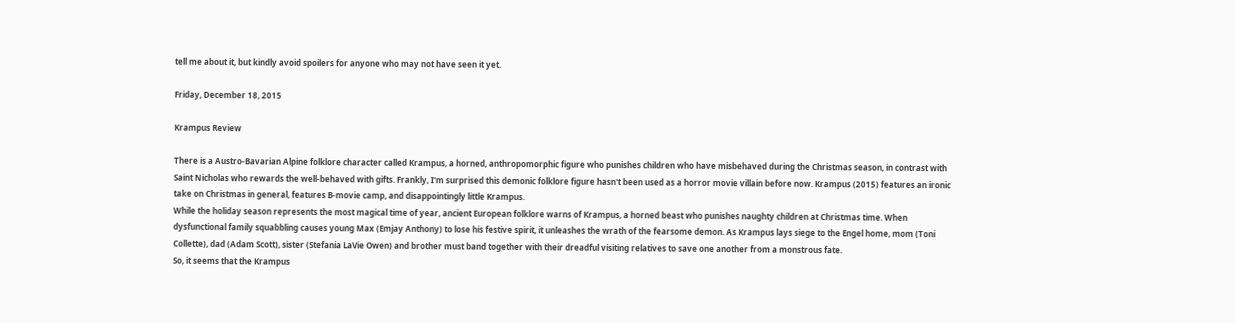tell me about it, but kindly avoid spoilers for anyone who may not have seen it yet.

Friday, December 18, 2015

Krampus Review

There is a Austro-Bavarian Alpine folklore character called Krampus, a horned, anthropomorphic figure who punishes children who have misbehaved during the Christmas season, in contrast with Saint Nicholas who rewards the well-behaved with gifts. Frankly, I'm surprised this demonic folklore figure hasn't been used as a horror movie villain before now. Krampus (2015) features an ironic take on Christmas in general, features B-movie camp, and disappointingly little Krampus.
While the holiday season represents the most magical time of year, ancient European folklore warns of Krampus, a horned beast who punishes naughty children at Christmas time. When dysfunctional family squabbling causes young Max (Emjay Anthony) to lose his festive spirit, it unleashes the wrath of the fearsome demon. As Krampus lays siege to the Engel home, mom (Toni Collette), dad (Adam Scott), sister (Stefania LaVie Owen) and brother must band together with their dreadful visiting relatives to save one another from a monstrous fate.
So, it seems that the Krampus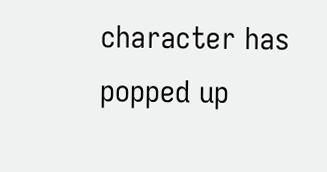character has popped up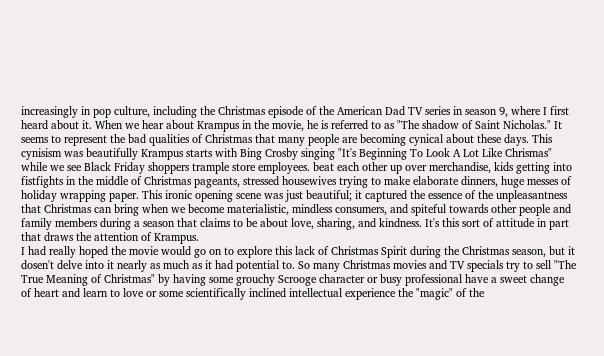increasingly in pop culture, including the Christmas episode of the American Dad TV series in season 9, where I first heard about it. When we hear about Krampus in the movie, he is referred to as "The shadow of Saint Nicholas." It seems to represent the bad qualities of Christmas that many people are becoming cynical about these days. This cynisism was beautifully Krampus starts with Bing Crosby singing "It's Beginning To Look A Lot Like Chrismas" while we see Black Friday shoppers trample store employees. beat each other up over merchandise, kids getting into fistfights in the middle of Christmas pageants, stressed housewives trying to make elaborate dinners, huge messes of holiday wrapping paper. This ironic opening scene was just beautiful; it captured the essence of the unpleasantness that Christmas can bring when we become materialistic, mindless consumers, and spiteful towards other people and family members during a season that claims to be about love, sharing, and kindness. It's this sort of attitude in part that draws the attention of Krampus.
I had really hoped the movie would go on to explore this lack of Christmas Spirit during the Christmas season, but it dosen't delve into it nearly as much as it had potential to. So many Christmas movies and TV specials try to sell "The True Meaning of Christmas" by having some grouchy Scrooge character or busy professional have a sweet change of heart and learn to love or some scientifically inclined intellectual experience the "magic" of the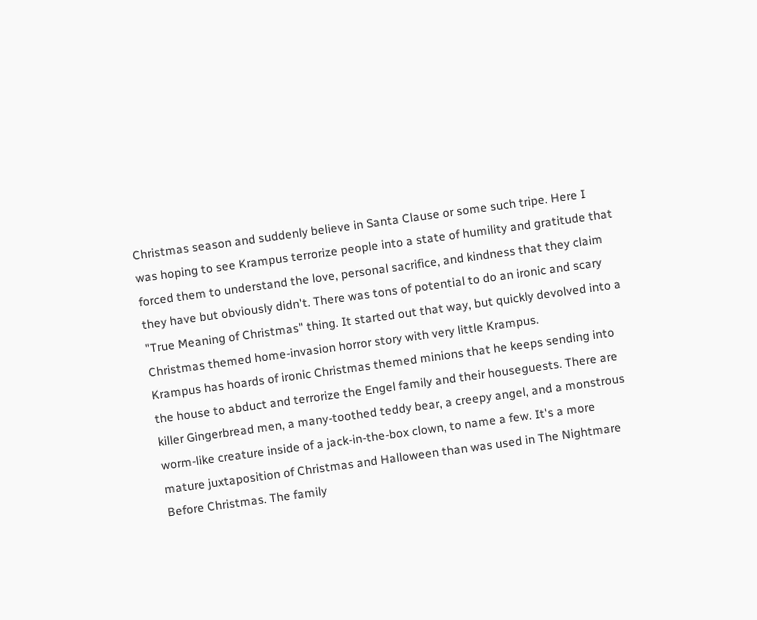Christmas season and suddenly believe in Santa Clause or some such tripe. Here I was hoping to see Krampus terrorize people into a state of humility and gratitude that forced them to understand the love, personal sacrifice, and kindness that they claim they have but obviously didn't. There was tons of potential to do an ironic and scary "True Meaning of Christmas" thing. It started out that way, but quickly devolved into a Christmas themed home-invasion horror story with very little Krampus.
Krampus has hoards of ironic Christmas themed minions that he keeps sending into the house to abduct and terrorize the Engel family and their houseguests. There are killer Gingerbread men, a many-toothed teddy bear, a creepy angel, and a monstrous worm-like creature inside of a jack-in-the-box clown, to name a few. It's a more mature juxtaposition of Christmas and Halloween than was used in The Nightmare Before Christmas. The family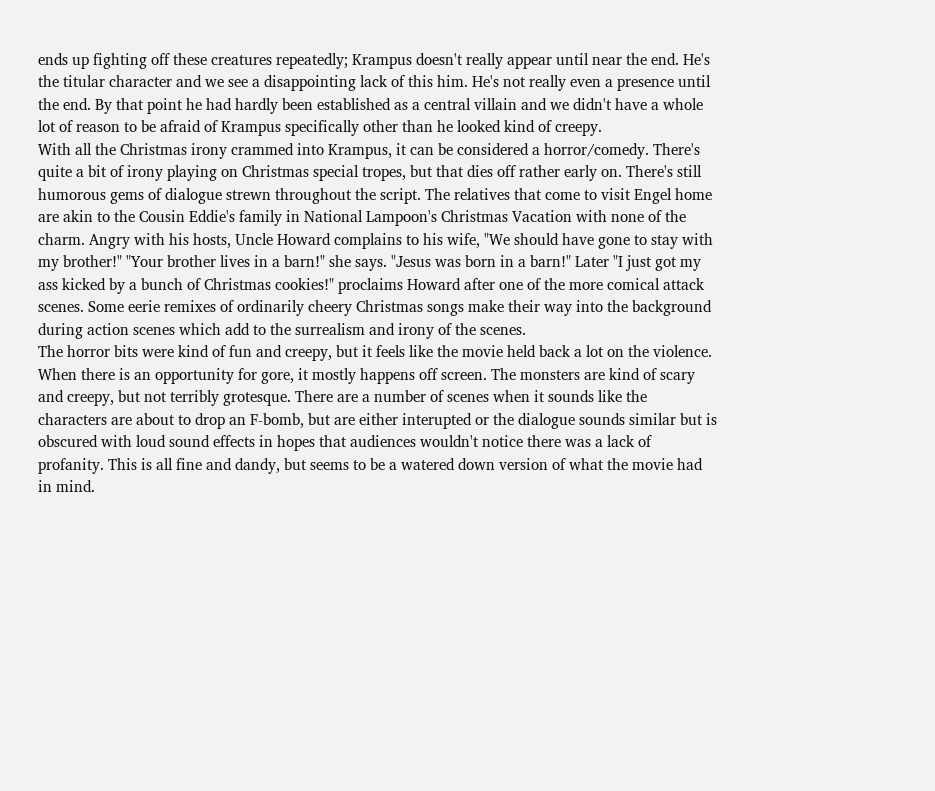ends up fighting off these creatures repeatedly; Krampus doesn't really appear until near the end. He's the titular character and we see a disappointing lack of this him. He's not really even a presence until the end. By that point he had hardly been established as a central villain and we didn't have a whole lot of reason to be afraid of Krampus specifically other than he looked kind of creepy.
With all the Christmas irony crammed into Krampus, it can be considered a horror/comedy. There's quite a bit of irony playing on Christmas special tropes, but that dies off rather early on. There's still humorous gems of dialogue strewn throughout the script. The relatives that come to visit Engel home are akin to the Cousin Eddie's family in National Lampoon's Christmas Vacation with none of the charm. Angry with his hosts, Uncle Howard complains to his wife, "We should have gone to stay with my brother!" "Your brother lives in a barn!" she says. "Jesus was born in a barn!" Later "I just got my ass kicked by a bunch of Christmas cookies!" proclaims Howard after one of the more comical attack scenes. Some eerie remixes of ordinarily cheery Christmas songs make their way into the background during action scenes which add to the surrealism and irony of the scenes.
The horror bits were kind of fun and creepy, but it feels like the movie held back a lot on the violence. When there is an opportunity for gore, it mostly happens off screen. The monsters are kind of scary and creepy, but not terribly grotesque. There are a number of scenes when it sounds like the characters are about to drop an F-bomb, but are either interupted or the dialogue sounds similar but is obscured with loud sound effects in hopes that audiences wouldn't notice there was a lack of profanity. This is all fine and dandy, but seems to be a watered down version of what the movie had in mind.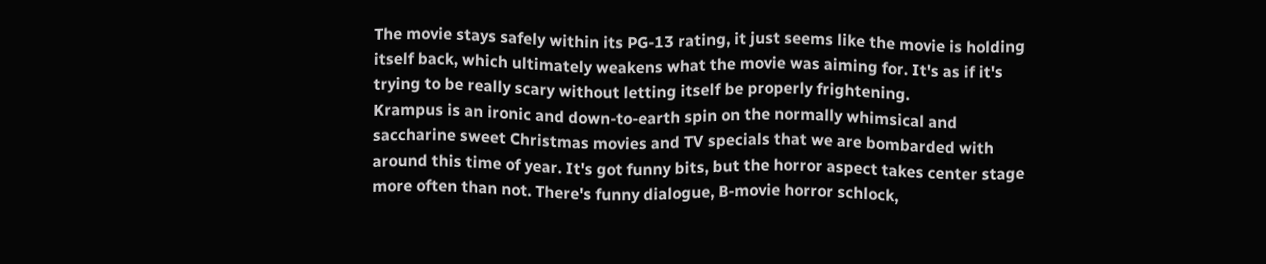The movie stays safely within its PG-13 rating, it just seems like the movie is holding itself back, which ultimately weakens what the movie was aiming for. It's as if it's trying to be really scary without letting itself be properly frightening.
Krampus is an ironic and down-to-earth spin on the normally whimsical and saccharine sweet Christmas movies and TV specials that we are bombarded with around this time of year. It's got funny bits, but the horror aspect takes center stage more often than not. There's funny dialogue, B-movie horror schlock,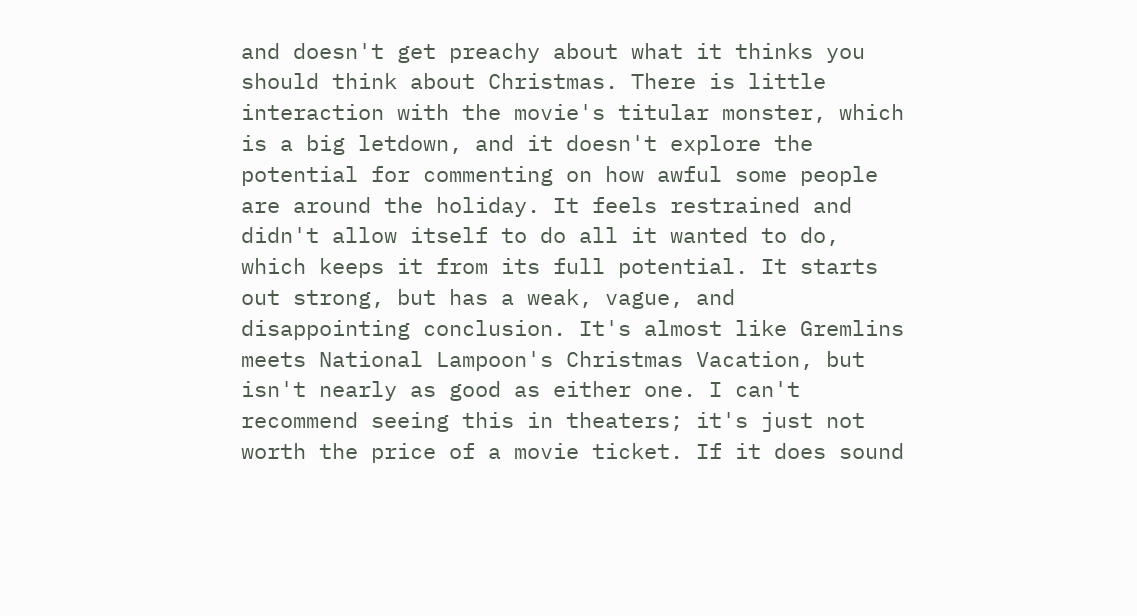and doesn't get preachy about what it thinks you should think about Christmas. There is little interaction with the movie's titular monster, which is a big letdown, and it doesn't explore the potential for commenting on how awful some people are around the holiday. It feels restrained and didn't allow itself to do all it wanted to do, which keeps it from its full potential. It starts out strong, but has a weak, vague, and disappointing conclusion. It's almost like Gremlins meets National Lampoon's Christmas Vacation, but isn't nearly as good as either one. I can't recommend seeing this in theaters; it's just not worth the price of a movie ticket. If it does sound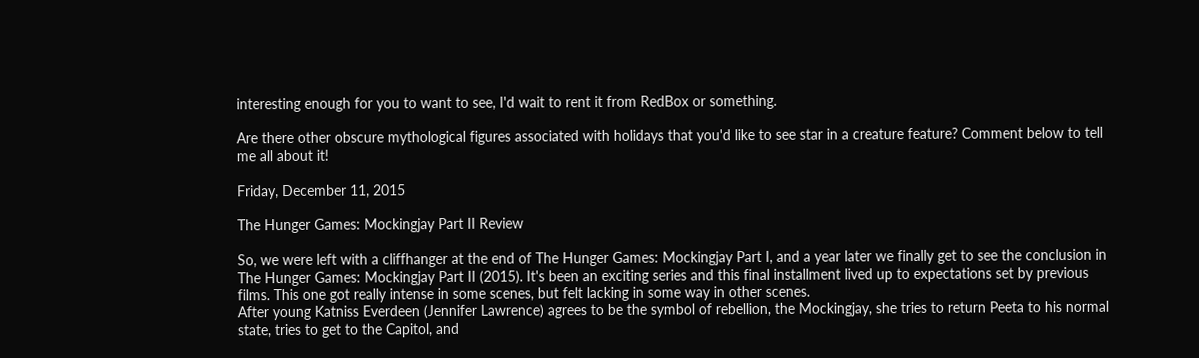interesting enough for you to want to see, I'd wait to rent it from RedBox or something.

Are there other obscure mythological figures associated with holidays that you'd like to see star in a creature feature? Comment below to tell me all about it!

Friday, December 11, 2015

The Hunger Games: Mockingjay Part II Review

So, we were left with a cliffhanger at the end of The Hunger Games: Mockingjay Part I, and a year later we finally get to see the conclusion in The Hunger Games: Mockingjay Part II (2015). It's been an exciting series and this final installment lived up to expectations set by previous films. This one got really intense in some scenes, but felt lacking in some way in other scenes.
After young Katniss Everdeen (Jennifer Lawrence) agrees to be the symbol of rebellion, the Mockingjay, she tries to return Peeta to his normal state, tries to get to the Capitol, and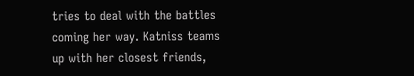tries to deal with the battles coming her way. Katniss teams up with her closest friends,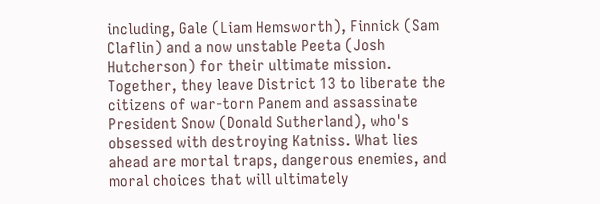including, Gale (Liam Hemsworth), Finnick (Sam Claflin) and a now unstable Peeta (Josh Hutcherson) for their ultimate mission. Together, they leave District 13 to liberate the citizens of war-torn Panem and assassinate President Snow (Donald Sutherland), who's obsessed with destroying Katniss. What lies ahead are mortal traps, dangerous enemies, and moral choices that will ultimately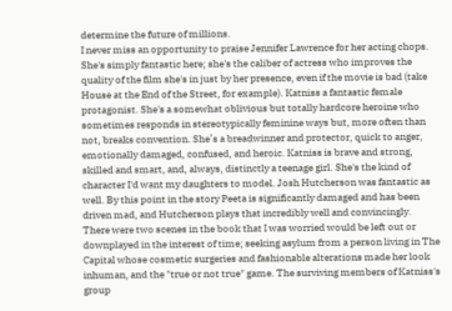determine the future of millions.
I never miss an opportunity to praise Jennifer Lawrence for her acting chops. She's simply fantastic here; she's the caliber of actress who improves the quality of the film she's in just by her presence, even if the movie is bad (take House at the End of the Street, for example). Katniss a fantastic female protagonist. She's a somewhat oblivious but totally hardcore heroine who sometimes responds in stereotypically feminine ways but, more often than not, breaks convention. She’s a breadwinner and protector, quick to anger, emotionally damaged, confused, and heroic. Katniss is brave and strong, skilled and smart, and, always, distinctly a teenage girl. She's the kind of character I'd want my daughters to model. Josh Hutcherson was fantastic as well. By this point in the story Peeta is significantly damaged and has been driven mad, and Hutcherson plays that incredibly well and convincingly.
There were two scenes in the book that I was worried would be left out or downplayed in the interest of time; seeking asylum from a person living in The Capital whose cosmetic surgeries and fashionable alterations made her look inhuman, and the "true or not true" game. The surviving members of Katniss's group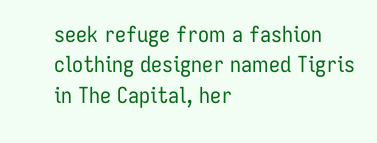seek refuge from a fashion clothing designer named Tigris in The Capital, her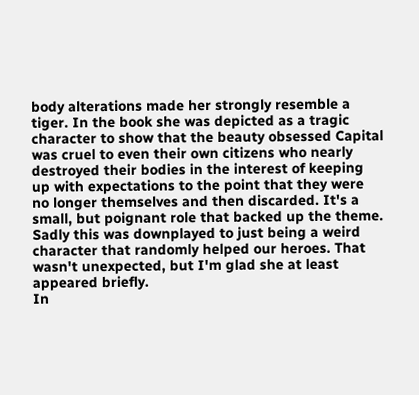body alterations made her strongly resemble a tiger. In the book she was depicted as a tragic character to show that the beauty obsessed Capital was cruel to even their own citizens who nearly destroyed their bodies in the interest of keeping up with expectations to the point that they were no longer themselves and then discarded. It's a small, but poignant role that backed up the theme. Sadly this was downplayed to just being a weird character that randomly helped our heroes. That wasn't unexpected, but I'm glad she at least appeared briefly.
In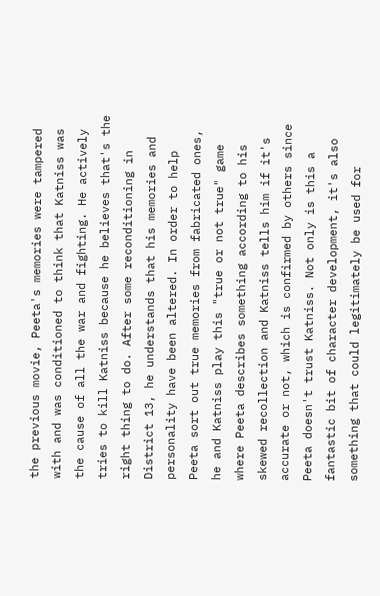the previous movie, Peeta's memories were tampered with and was conditioned to think that Katniss was the cause of all the war and fighting. He actively tries to kill Katniss because he believes that's the right thing to do. After some reconditioning in District 13, he understands that his memories and personality have been altered. In order to help Peeta sort out true memories from fabricated ones, he and Katniss play this "true or not true" game where Peeta describes something according to his skewed recollection and Katniss tells him if it's accurate or not, which is confirmed by others since Peeta doesn't trust Katniss. Not only is this a fantastic bit of character development, it's also something that could legitimately be used for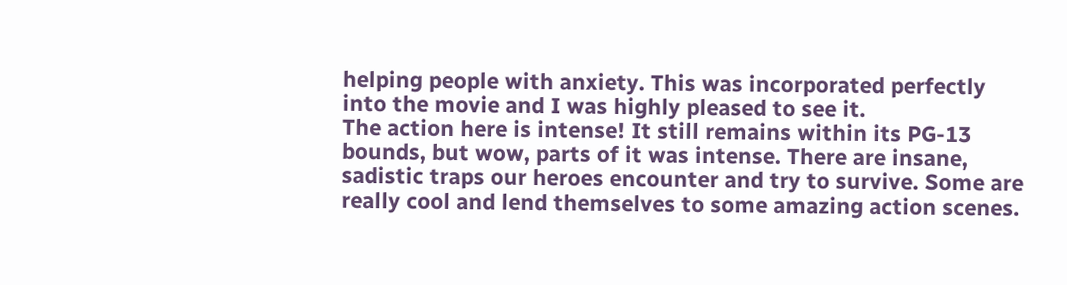helping people with anxiety. This was incorporated perfectly into the movie and I was highly pleased to see it.
The action here is intense! It still remains within its PG-13 bounds, but wow, parts of it was intense. There are insane, sadistic traps our heroes encounter and try to survive. Some are really cool and lend themselves to some amazing action scenes.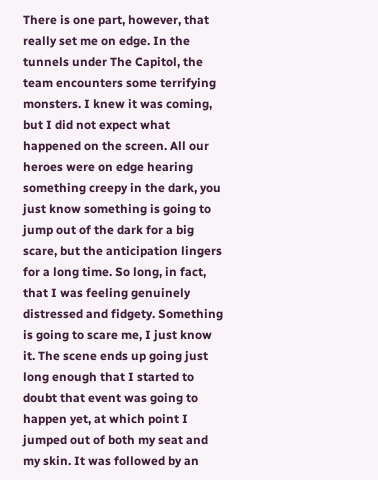There is one part, however, that really set me on edge. In the tunnels under The Capitol, the team encounters some terrifying monsters. I knew it was coming, but I did not expect what happened on the screen. All our heroes were on edge hearing something creepy in the dark, you just know something is going to jump out of the dark for a big scare, but the anticipation lingers for a long time. So long, in fact, that I was feeling genuinely distressed and fidgety. Something is going to scare me, I just know it. The scene ends up going just long enough that I started to doubt that event was going to happen yet, at which point I jumped out of both my seat and my skin. It was followed by an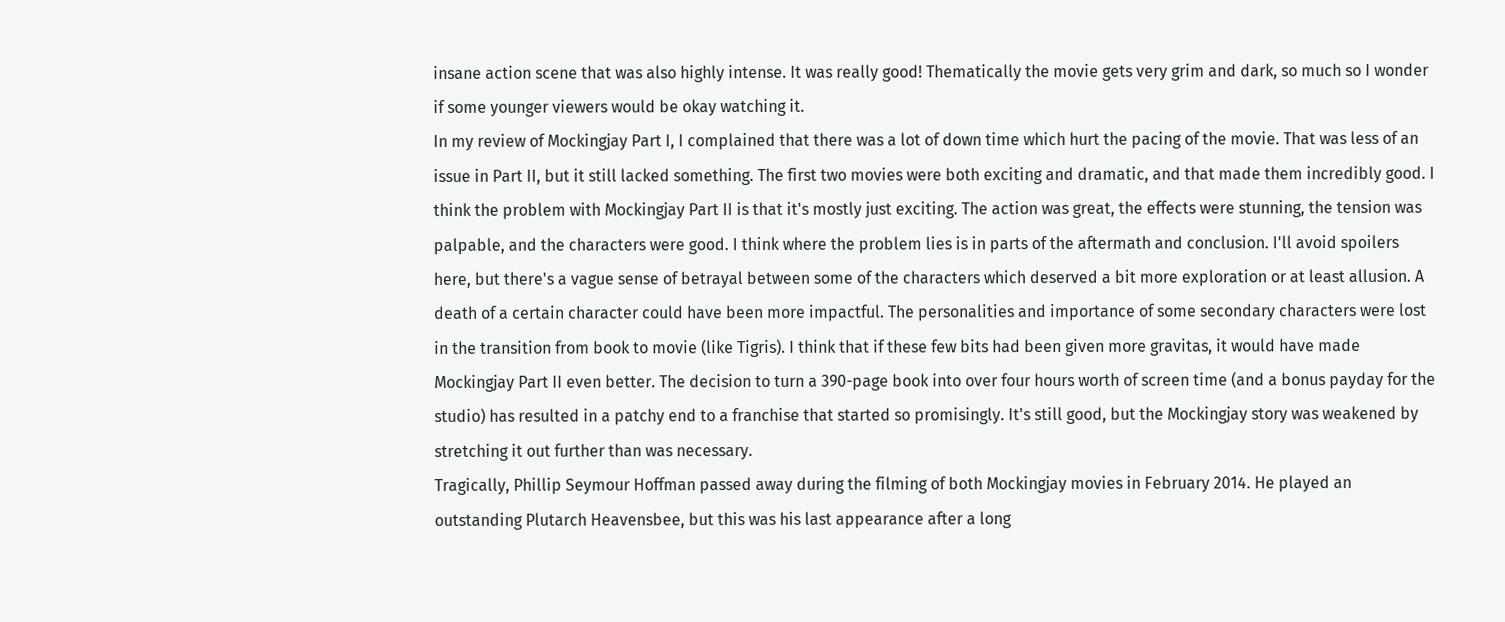insane action scene that was also highly intense. It was really good! Thematically the movie gets very grim and dark, so much so I wonder if some younger viewers would be okay watching it.
In my review of Mockingjay Part I, I complained that there was a lot of down time which hurt the pacing of the movie. That was less of an issue in Part II, but it still lacked something. The first two movies were both exciting and dramatic, and that made them incredibly good. I think the problem with Mockingjay Part II is that it's mostly just exciting. The action was great, the effects were stunning, the tension was palpable, and the characters were good. I think where the problem lies is in parts of the aftermath and conclusion. I'll avoid spoilers here, but there's a vague sense of betrayal between some of the characters which deserved a bit more exploration or at least allusion. A death of a certain character could have been more impactful. The personalities and importance of some secondary characters were lost in the transition from book to movie (like Tigris). I think that if these few bits had been given more gravitas, it would have made Mockingjay Part II even better. The decision to turn a 390-page book into over four hours worth of screen time (and a bonus payday for the studio) has resulted in a patchy end to a franchise that started so promisingly. It's still good, but the Mockingjay story was weakened by stretching it out further than was necessary.
Tragically, Phillip Seymour Hoffman passed away during the filming of both Mockingjay movies in February 2014. He played an outstanding Plutarch Heavensbee, but this was his last appearance after a long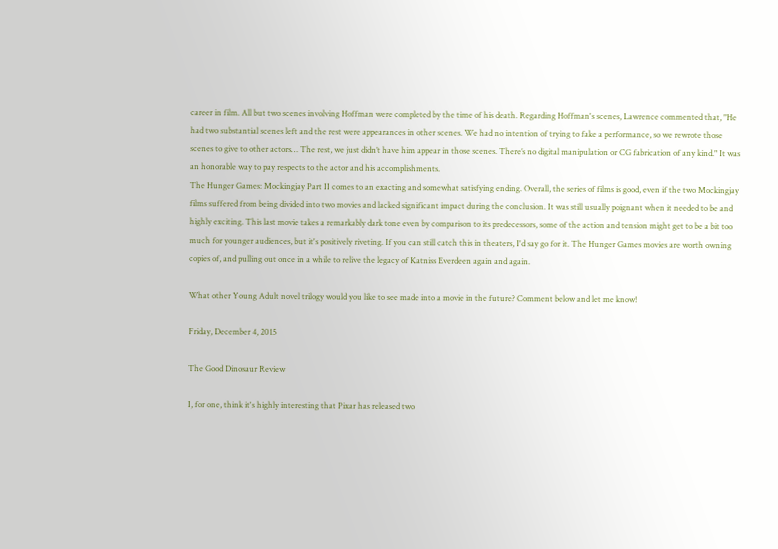career in film. All but two scenes involving Hoffman were completed by the time of his death. Regarding Hoffman's scenes, Lawrence commented that, "He had two substantial scenes left and the rest were appearances in other scenes. We had no intention of trying to fake a performance, so we rewrote those scenes to give to other actors… The rest, we just didn’t have him appear in those scenes. There’s no digital manipulation or CG fabrication of any kind." It was an honorable way to pay respects to the actor and his accomplishments.
The Hunger Games: Mockingjay Part II comes to an exacting and somewhat satisfying ending. Overall, the series of films is good, even if the two Mockingjay films suffered from being divided into two movies and lacked significant impact during the conclusion. It was still usually poignant when it needed to be and highly exciting. This last movie takes a remarkably dark tone even by comparison to its predecessors, some of the action and tension might get to be a bit too much for younger audiences, but it's positively riveting. If you can still catch this in theaters, I'd say go for it. The Hunger Games movies are worth owning copies of, and pulling out once in a while to relive the legacy of Katniss Everdeen again and again.

What other Young Adult novel trilogy would you like to see made into a movie in the future? Comment below and let me know!

Friday, December 4, 2015

The Good Dinosaur Review

I, for one, think it's highly interesting that Pixar has released two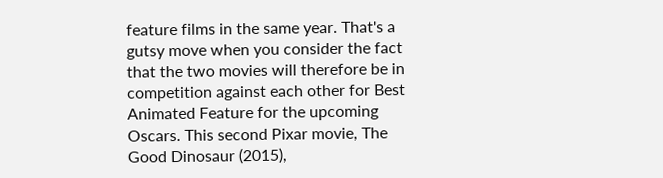feature films in the same year. That's a gutsy move when you consider the fact that the two movies will therefore be in competition against each other for Best Animated Feature for the upcoming Oscars. This second Pixar movie, The Good Dinosaur (2015),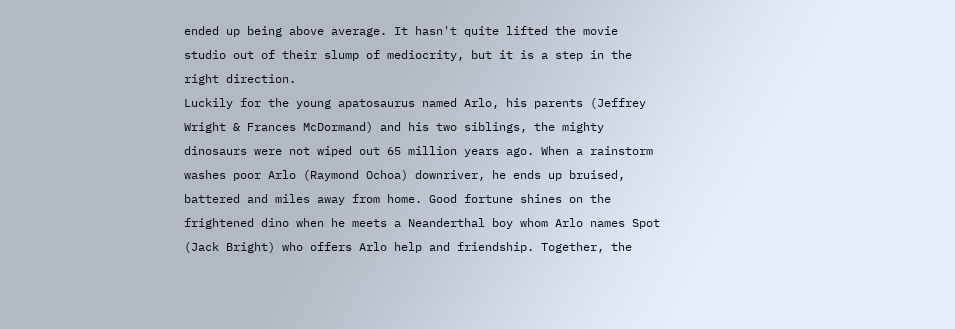ended up being above average. It hasn't quite lifted the movie studio out of their slump of mediocrity, but it is a step in the right direction.
Luckily for the young apatosaurus named Arlo, his parents (Jeffrey Wright & Frances McDormand) and his two siblings, the mighty dinosaurs were not wiped out 65 million years ago. When a rainstorm washes poor Arlo (Raymond Ochoa) downriver, he ends up bruised, battered and miles away from home. Good fortune shines on the frightened dino when he meets a Neanderthal boy whom Arlo names Spot (Jack Bright) who offers Arlo help and friendship. Together, the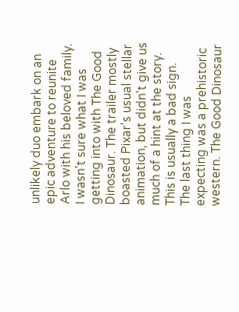unlikely duo embark on an epic adventure to reunite Arlo with his beloved family.
I wasn't sure what I was getting into with The Good Dinosaur. The trailer mostly boasted Pixar's usual stellar animation, but didn't give us much of a hint at the story. This is usually a bad sign. The last thing I was expecting was a prehistoric western. The Good Dinosaur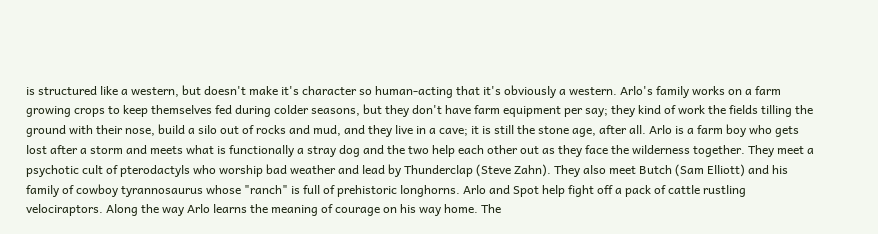is structured like a western, but doesn't make it's character so human-acting that it's obviously a western. Arlo's family works on a farm growing crops to keep themselves fed during colder seasons, but they don't have farm equipment per say; they kind of work the fields tilling the ground with their nose, build a silo out of rocks and mud, and they live in a cave; it is still the stone age, after all. Arlo is a farm boy who gets lost after a storm and meets what is functionally a stray dog and the two help each other out as they face the wilderness together. They meet a psychotic cult of pterodactyls who worship bad weather and lead by Thunderclap (Steve Zahn). They also meet Butch (Sam Elliott) and his family of cowboy tyrannosaurus whose "ranch" is full of prehistoric longhorns. Arlo and Spot help fight off a pack of cattle rustling velociraptors. Along the way Arlo learns the meaning of courage on his way home. The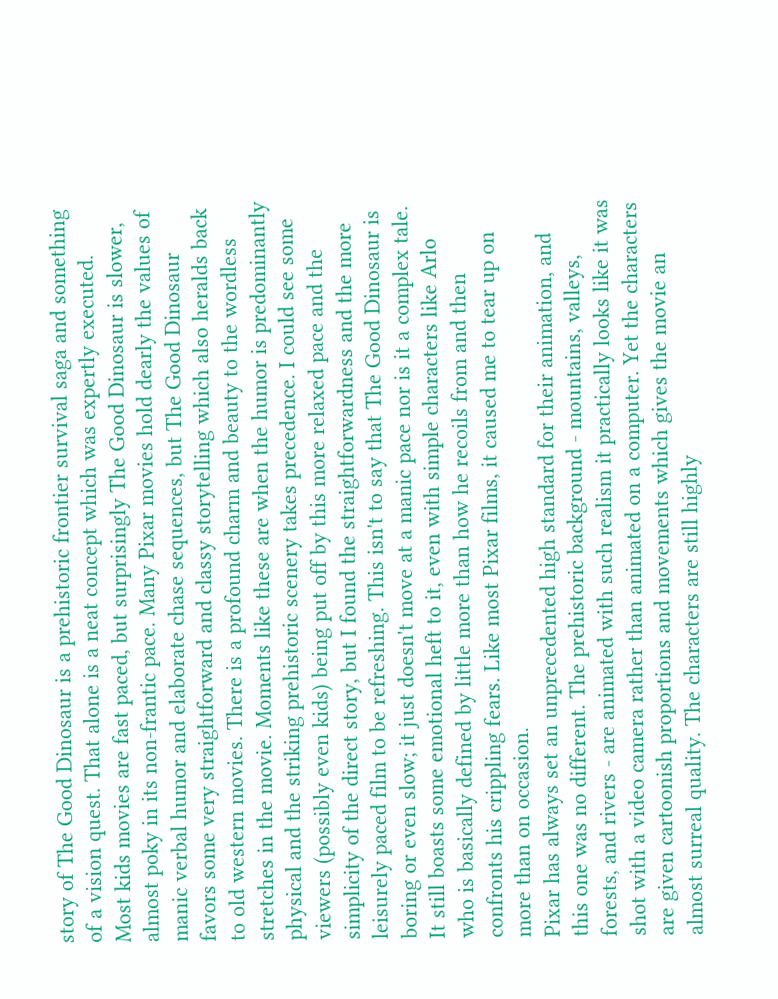story of The Good Dinosaur is a prehistoric frontier survival saga and something of a vision quest. That alone is a neat concept which was expertly executed.
Most kids movies are fast paced, but surprisingly The Good Dinosaur is slower, almost poky in its non-frantic pace. Many Pixar movies hold dearly the values of manic verbal humor and elaborate chase sequences, but The Good Dinosaur favors some very straightforward and classy storytelling which also heralds back to old western movies. There is a profound charm and beauty to the wordless stretches in the movie. Moments like these are when the humor is predominantly physical and the striking prehistoric scenery takes precedence. I could see some viewers (possibly even kids) being put off by this more relaxed pace and the simplicity of the direct story, but I found the straightforwardness and the more leisurely paced film to be refreshing. This isn't to say that The Good Dinosaur is boring or even slow; it just doesn't move at a manic pace nor is it a complex tale. It still boasts some emotional heft to it, even with simple characters like Arlo who is basically defined by little more than how he recoils from and then confronts his crippling fears. Like most Pixar films, it caused me to tear up on more than on occasion.
Pixar has always set an unprecedented high standard for their animation, and this one was no different. The prehistoric background - mountains, valleys, forests, and rivers - are animated with such realism it practically looks like it was shot with a video camera rather than animated on a computer. Yet the characters are given cartoonish proportions and movements which gives the movie an almost surreal quality. The characters are still highly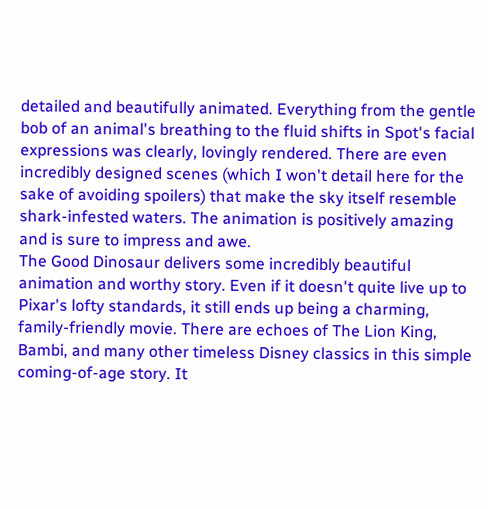detailed and beautifully animated. Everything from the gentle bob of an animal's breathing to the fluid shifts in Spot's facial expressions was clearly, lovingly rendered. There are even incredibly designed scenes (which I won't detail here for the sake of avoiding spoilers) that make the sky itself resemble shark-infested waters. The animation is positively amazing and is sure to impress and awe.
The Good Dinosaur delivers some incredibly beautiful animation and worthy story. Even if it doesn't quite live up to Pixar's lofty standards, it still ends up being a charming, family-friendly movie. There are echoes of The Lion King, Bambi, and many other timeless Disney classics in this simple coming-of-age story. It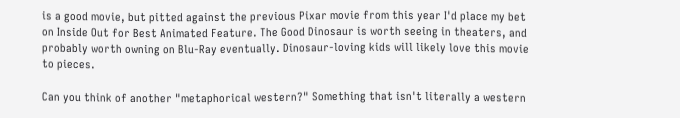is a good movie, but pitted against the previous Pixar movie from this year I'd place my bet on Inside Out for Best Animated Feature. The Good Dinosaur is worth seeing in theaters, and probably worth owning on Blu-Ray eventually. Dinosaur-loving kids will likely love this movie to pieces.

Can you think of another "metaphorical western?" Something that isn't literally a western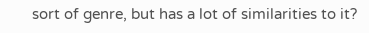sort of genre, but has a lot of similarities to it?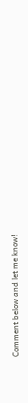Comment below and let me know!